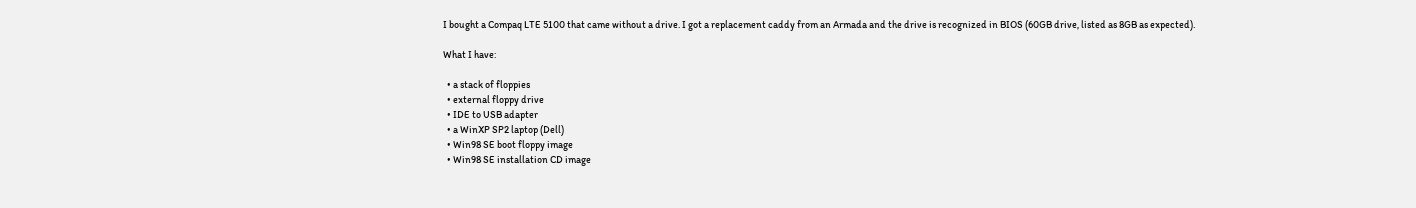I bought a Compaq LTE 5100 that came without a drive. I got a replacement caddy from an Armada and the drive is recognized in BIOS (60GB drive, listed as 8GB as expected).

What I have:

  • a stack of floppies
  • external floppy drive
  • IDE to USB adapter
  • a WinXP SP2 laptop (Dell)
  • Win98 SE boot floppy image
  • Win98 SE installation CD image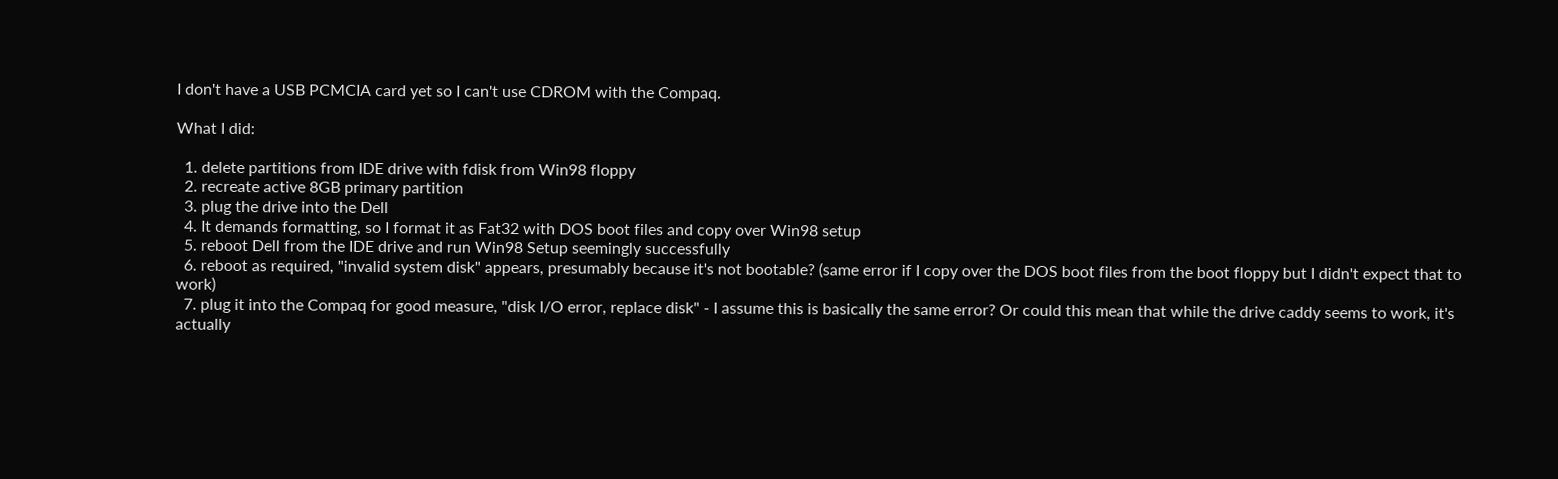I don't have a USB PCMCIA card yet so I can't use CDROM with the Compaq.

What I did:

  1. delete partitions from IDE drive with fdisk from Win98 floppy
  2. recreate active 8GB primary partition
  3. plug the drive into the Dell
  4. It demands formatting, so I format it as Fat32 with DOS boot files and copy over Win98 setup
  5. reboot Dell from the IDE drive and run Win98 Setup seemingly successfully
  6. reboot as required, "invalid system disk" appears, presumably because it's not bootable? (same error if I copy over the DOS boot files from the boot floppy but I didn't expect that to work)
  7. plug it into the Compaq for good measure, "disk I/O error, replace disk" - I assume this is basically the same error? Or could this mean that while the drive caddy seems to work, it's actually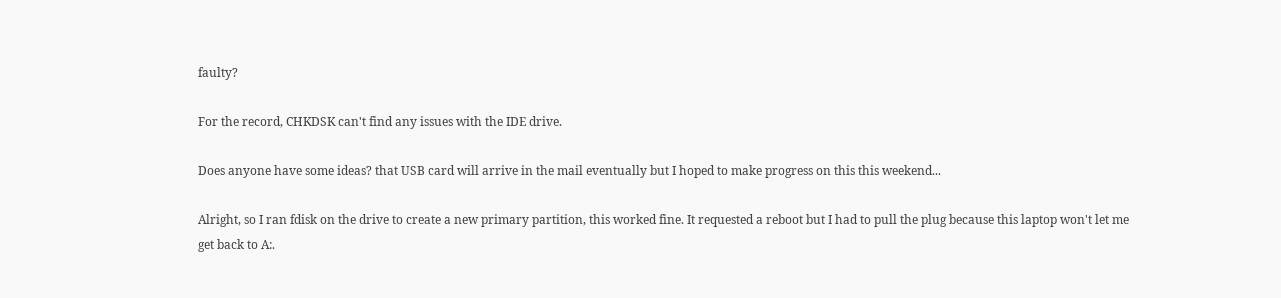faulty?

For the record, CHKDSK can't find any issues with the IDE drive.

Does anyone have some ideas? that USB card will arrive in the mail eventually but I hoped to make progress on this this weekend...

Alright, so I ran fdisk on the drive to create a new primary partition, this worked fine. It requested a reboot but I had to pull the plug because this laptop won't let me get back to A:.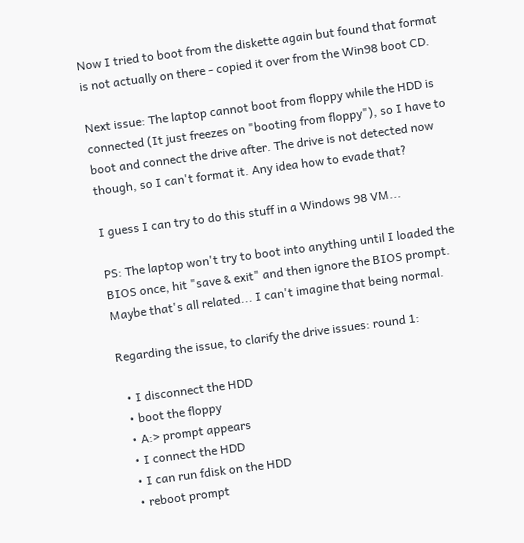Now I tried to boot from the diskette again but found that format is not actually on there - copied it over from the Win98 boot CD.

Next issue: The laptop cannot boot from floppy while the HDD is connected (It just freezes on "booting from floppy"), so I have to boot and connect the drive after. The drive is not detected now though, so I can't format it. Any idea how to evade that?

I guess I can try to do this stuff in a Windows 98 VM...

PS: The laptop won't try to boot into anything until I loaded the BIOS once, hit "save & exit" and then ignore the BIOS prompt. Maybe that's all related... I can't imagine that being normal.

Regarding the issue, to clarify the drive issues: round 1:

  • I disconnect the HDD
  • boot the floppy
  • A:> prompt appears
  • I connect the HDD
  • I can run fdisk on the HDD
  • reboot prompt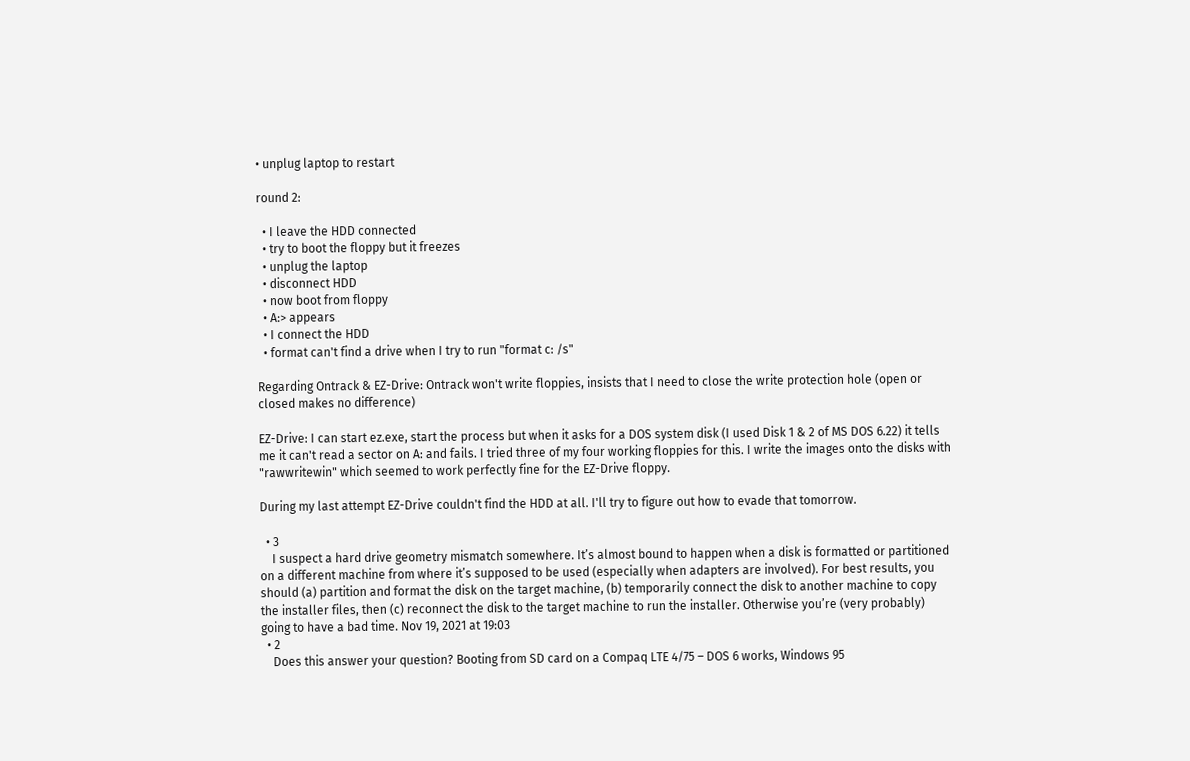• unplug laptop to restart

round 2:

  • I leave the HDD connected
  • try to boot the floppy but it freezes
  • unplug the laptop
  • disconnect HDD
  • now boot from floppy
  • A:> appears
  • I connect the HDD
  • format can't find a drive when I try to run "format c: /s"

Regarding Ontrack & EZ-Drive: Ontrack won't write floppies, insists that I need to close the write protection hole (open or closed makes no difference)

EZ-Drive: I can start ez.exe, start the process but when it asks for a DOS system disk (I used Disk 1 & 2 of MS DOS 6.22) it tells me it can't read a sector on A: and fails. I tried three of my four working floppies for this. I write the images onto the disks with "rawwritewin" which seemed to work perfectly fine for the EZ-Drive floppy.

During my last attempt EZ-Drive couldn't find the HDD at all. I'll try to figure out how to evade that tomorrow.

  • 3
    I suspect a hard drive geometry mismatch somewhere. It’s almost bound to happen when a disk is formatted or partitioned on a different machine from where it’s supposed to be used (especially when adapters are involved). For best results, you should (a) partition and format the disk on the target machine, (b) temporarily connect the disk to another machine to copy the installer files, then (c) reconnect the disk to the target machine to run the installer. Otherwise you’re (very probably) going to have a bad time. Nov 19, 2021 at 19:03
  • 2
    Does this answer your question? Booting from SD card on a Compaq LTE 4/75 – DOS 6 works, Windows 95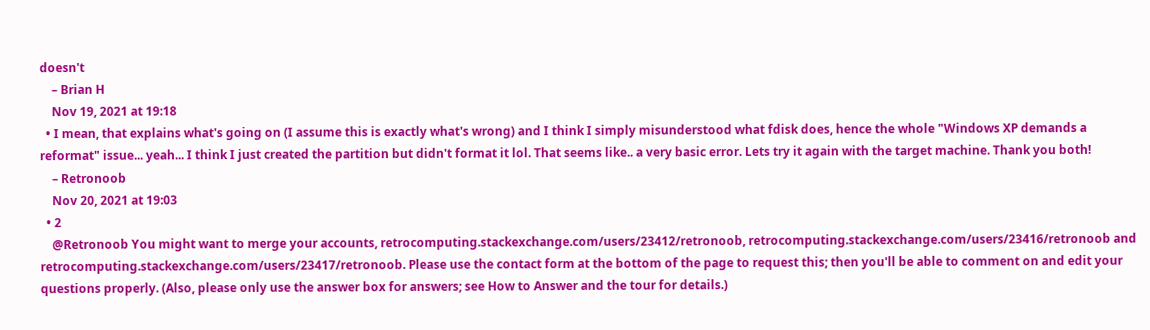doesn't
    – Brian H
    Nov 19, 2021 at 19:18
  • I mean, that explains what's going on (I assume this is exactly what's wrong) and I think I simply misunderstood what fdisk does, hence the whole "Windows XP demands a reformat" issue... yeah... I think I just created the partition but didn't format it lol. That seems like.. a very basic error. Lets try it again with the target machine. Thank you both!
    – Retronoob
    Nov 20, 2021 at 19:03
  • 2
    @Retronoob You might want to merge your accounts, retrocomputing.stackexchange.com/users/23412/retronoob, retrocomputing.stackexchange.com/users/23416/retronoob and retrocomputing.stackexchange.com/users/23417/retronoob. Please use the contact form at the bottom of the page to request this; then you'll be able to comment on and edit your questions properly. (Also, please only use the answer box for answers; see How to Answer and the tour for details.)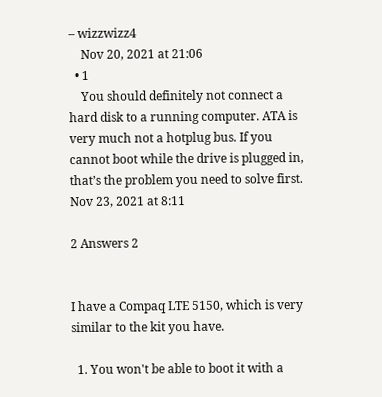– wizzwizz4
    Nov 20, 2021 at 21:06
  • 1
    You should definitely not connect a hard disk to a running computer. ATA is very much not a hotplug bus. If you cannot boot while the drive is plugged in, that’s the problem you need to solve first. Nov 23, 2021 at 8:11

2 Answers 2


I have a Compaq LTE 5150, which is very similar to the kit you have.

  1. You won't be able to boot it with a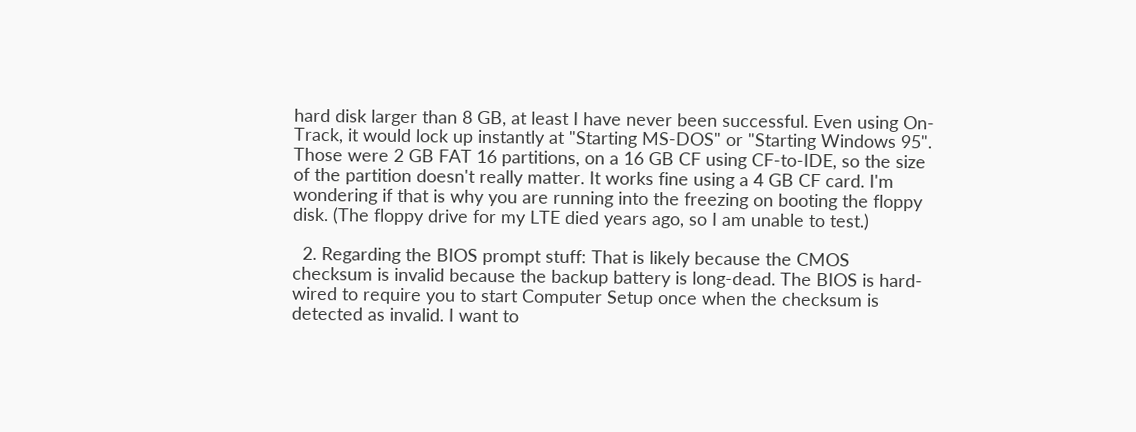hard disk larger than 8 GB, at least I have never been successful. Even using On-Track, it would lock up instantly at "Starting MS-DOS" or "Starting Windows 95". Those were 2 GB FAT 16 partitions, on a 16 GB CF using CF-to-IDE, so the size of the partition doesn't really matter. It works fine using a 4 GB CF card. I'm wondering if that is why you are running into the freezing on booting the floppy disk. (The floppy drive for my LTE died years ago, so I am unable to test.)

  2. Regarding the BIOS prompt stuff: That is likely because the CMOS checksum is invalid because the backup battery is long-dead. The BIOS is hard-wired to require you to start Computer Setup once when the checksum is detected as invalid. I want to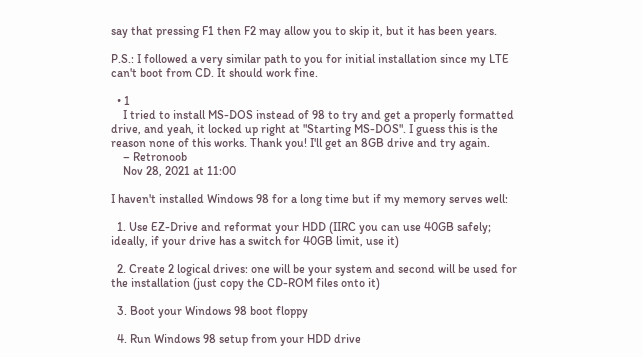say that pressing F1 then F2 may allow you to skip it, but it has been years.

P.S.: I followed a very similar path to you for initial installation since my LTE can't boot from CD. It should work fine.

  • 1
    I tried to install MS-DOS instead of 98 to try and get a properly formatted drive, and yeah, it locked up right at "Starting MS-DOS". I guess this is the reason none of this works. Thank you! I'll get an 8GB drive and try again.
    – Retronoob
    Nov 28, 2021 at 11:00

I haven't installed Windows 98 for a long time but if my memory serves well:

  1. Use EZ-Drive and reformat your HDD (IIRC you can use 40GB safely; ideally, if your drive has a switch for 40GB limit, use it)

  2. Create 2 logical drives: one will be your system and second will be used for the installation (just copy the CD-ROM files onto it)

  3. Boot your Windows 98 boot floppy

  4. Run Windows 98 setup from your HDD drive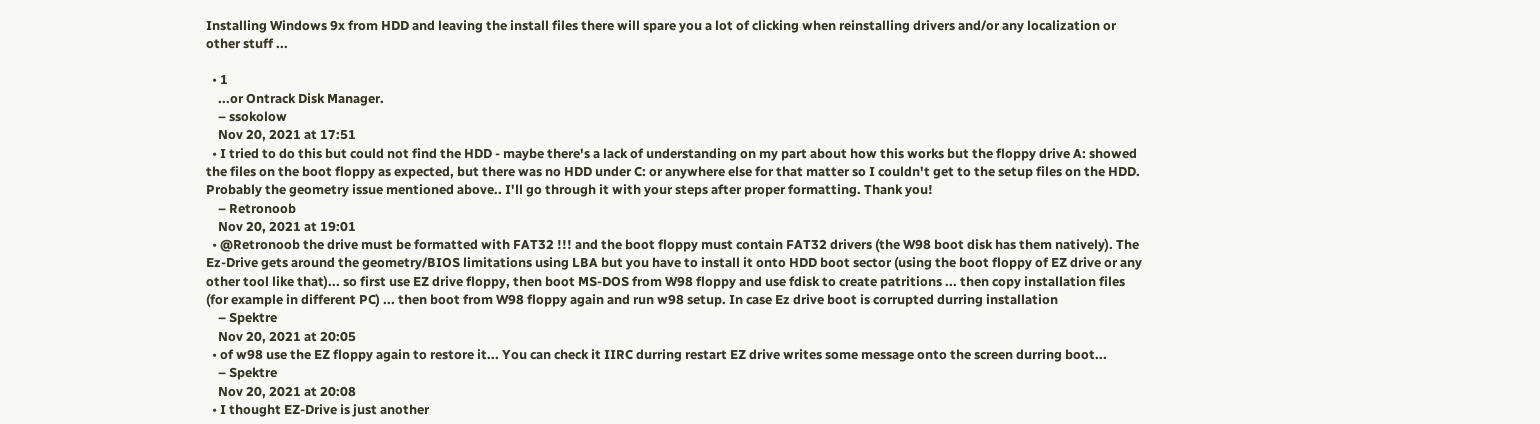Installing Windows 9x from HDD and leaving the install files there will spare you a lot of clicking when reinstalling drivers and/or any localization or other stuff ...

  • 1
    ...or Ontrack Disk Manager.
    – ssokolow
    Nov 20, 2021 at 17:51
  • I tried to do this but could not find the HDD - maybe there's a lack of understanding on my part about how this works but the floppy drive A: showed the files on the boot floppy as expected, but there was no HDD under C: or anywhere else for that matter so I couldn't get to the setup files on the HDD. Probably the geometry issue mentioned above.. I'll go through it with your steps after proper formatting. Thank you!
    – Retronoob
    Nov 20, 2021 at 19:01
  • @Retronoob the drive must be formatted with FAT32 !!! and the boot floppy must contain FAT32 drivers (the W98 boot disk has them natively). The Ez-Drive gets around the geometry/BIOS limitations using LBA but you have to install it onto HDD boot sector (using the boot floppy of EZ drive or any other tool like that)... so first use EZ drive floppy, then boot MS-DOS from W98 floppy and use fdisk to create patritions ... then copy installation files (for example in different PC) ... then boot from W98 floppy again and run w98 setup. In case Ez drive boot is corrupted durring installation
    – Spektre
    Nov 20, 2021 at 20:05
  • of w98 use the EZ floppy again to restore it... You can check it IIRC durring restart EZ drive writes some message onto the screen durring boot...
    – Spektre
    Nov 20, 2021 at 20:08
  • I thought EZ-Drive is just another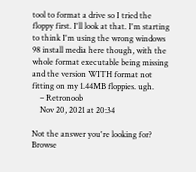tool to format a drive so I tried the floppy first. I'll look at that. I'm starting to think I'm using the wrong windows 98 install media here though, with the whole format executable being missing and the version WITH format not fitting on my 1.44MB floppies. ugh.
    – Retronoob
    Nov 20, 2021 at 20:34

Not the answer you're looking for? Browse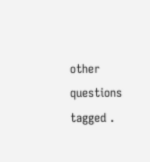other questions tagged .